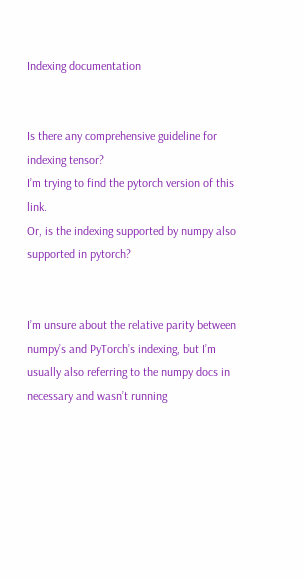Indexing documentation


Is there any comprehensive guideline for indexing tensor?
I’m trying to find the pytorch version of this link.
Or, is the indexing supported by numpy also supported in pytorch?


I’m unsure about the relative parity between numpy’s and PyTorch’s indexing, but I’m usually also referring to the numpy docs in necessary and wasn’t running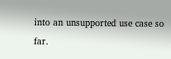into an unsupported use case so far.